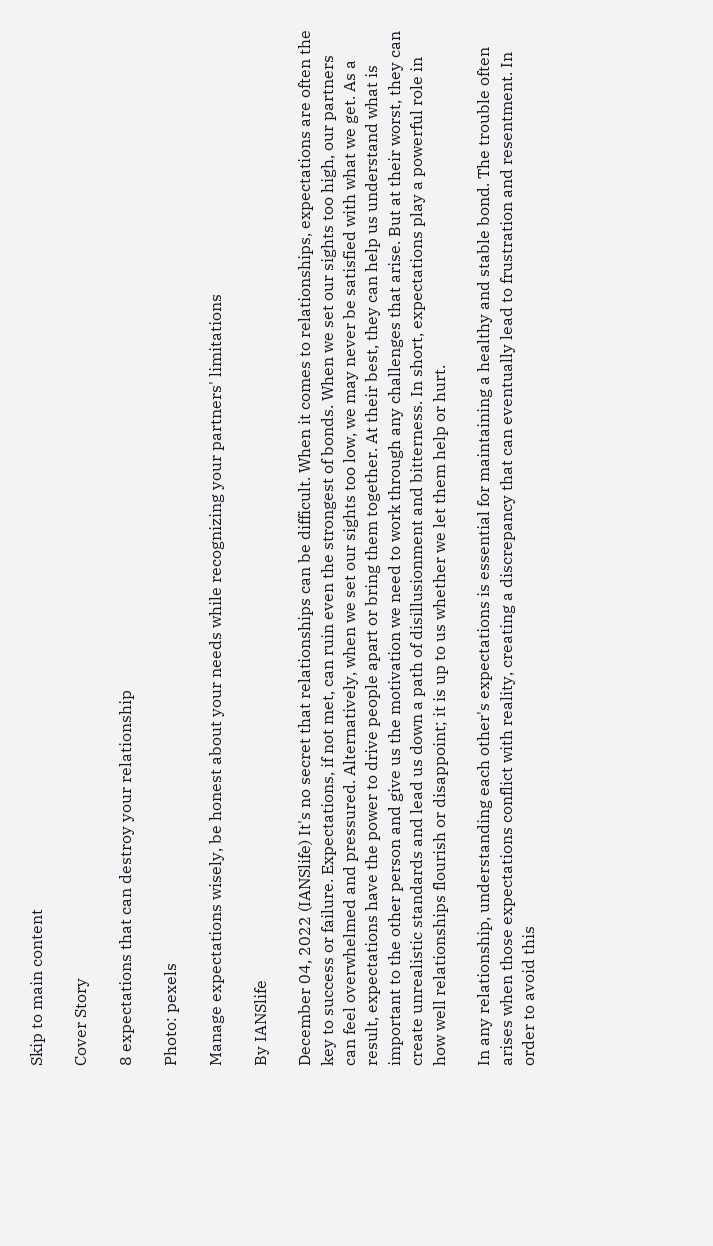Skip to main content

Cover Story

8 expectations that can destroy your relationship

Photo: pexels

Manage expectations wisely, be honest about your needs while recognizing your partners' limitations

By IANSlife

December 04, 2022 (IANSlife) It's no secret that relationships can be difficult. When it comes to relationships, expectations are often the key to success or failure. Expectations, if not met, can ruin even the strongest of bonds. When we set our sights too high, our partners can feel overwhelmed and pressured. Alternatively, when we set our sights too low, we may never be satisfied with what we get. As a result, expectations have the power to drive people apart or bring them together. At their best, they can help us understand what is important to the other person and give us the motivation we need to work through any challenges that arise. But at their worst, they can create unrealistic standards and lead us down a path of disillusionment and bitterness. In short, expectations play a powerful role in how well relationships flourish or disappoint; it is up to us whether we let them help or hurt.

In any relationship, understanding each other's expectations is essential for maintaining a healthy and stable bond. The trouble often arises when those expectations conflict with reality, creating a discrepancy that can eventually lead to frustration and resentment. In order to avoid this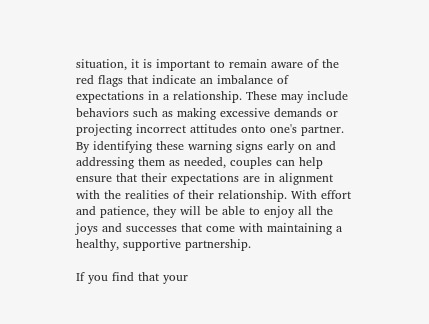situation, it is important to remain aware of the red flags that indicate an imbalance of expectations in a relationship. These may include behaviors such as making excessive demands or projecting incorrect attitudes onto one's partner. By identifying these warning signs early on and addressing them as needed, couples can help ensure that their expectations are in alignment with the realities of their relationship. With effort and patience, they will be able to enjoy all the joys and successes that come with maintaining a healthy, supportive partnership.

If you find that your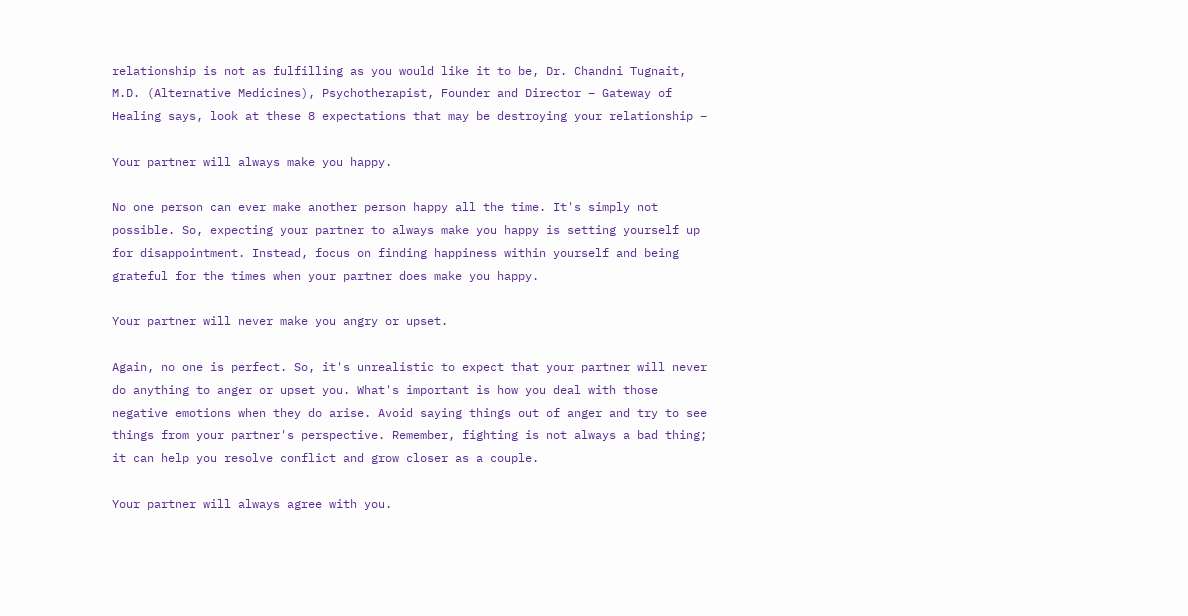relationship is not as fulfilling as you would like it to be, Dr. Chandni Tugnait, M.D. (Alternative Medicines), Psychotherapist, Founder and Director – Gateway of Healing says, look at these 8 expectations that may be destroying your relationship –

Your partner will always make you happy.

No one person can ever make another person happy all the time. It's simply not possible. So, expecting your partner to always make you happy is setting yourself up for disappointment. Instead, focus on finding happiness within yourself and being grateful for the times when your partner does make you happy.

Your partner will never make you angry or upset.

Again, no one is perfect. So, it's unrealistic to expect that your partner will never do anything to anger or upset you. What's important is how you deal with those negative emotions when they do arise. Avoid saying things out of anger and try to see things from your partner's perspective. Remember, fighting is not always a bad thing; it can help you resolve conflict and grow closer as a couple.

Your partner will always agree with you.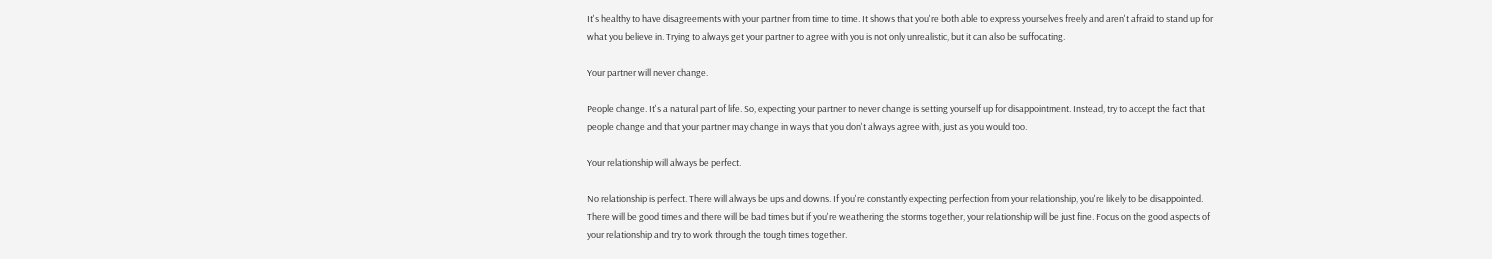It's healthy to have disagreements with your partner from time to time. It shows that you're both able to express yourselves freely and aren't afraid to stand up for what you believe in. Trying to always get your partner to agree with you is not only unrealistic, but it can also be suffocating.

Your partner will never change.

People change. It's a natural part of life. So, expecting your partner to never change is setting yourself up for disappointment. Instead, try to accept the fact that people change and that your partner may change in ways that you don't always agree with, just as you would too.

Your relationship will always be perfect.

No relationship is perfect. There will always be ups and downs. If you're constantly expecting perfection from your relationship, you're likely to be disappointed. There will be good times and there will be bad times but if you're weathering the storms together, your relationship will be just fine. Focus on the good aspects of your relationship and try to work through the tough times together.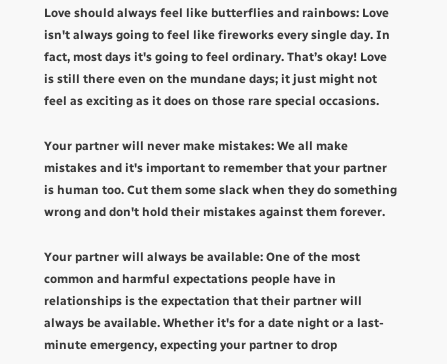Love should always feel like butterflies and rainbows: Love isn't always going to feel like fireworks every single day. In fact, most days it's going to feel ordinary. That’s okay! Love is still there even on the mundane days; it just might not feel as exciting as it does on those rare special occasions.

Your partner will never make mistakes: We all make mistakes and it's important to remember that your partner is human too. Cut them some slack when they do something wrong and don't hold their mistakes against them forever.

Your partner will always be available: One of the most common and harmful expectations people have in relationships is the expectation that their partner will always be available. Whether it's for a date night or a last-minute emergency, expecting your partner to drop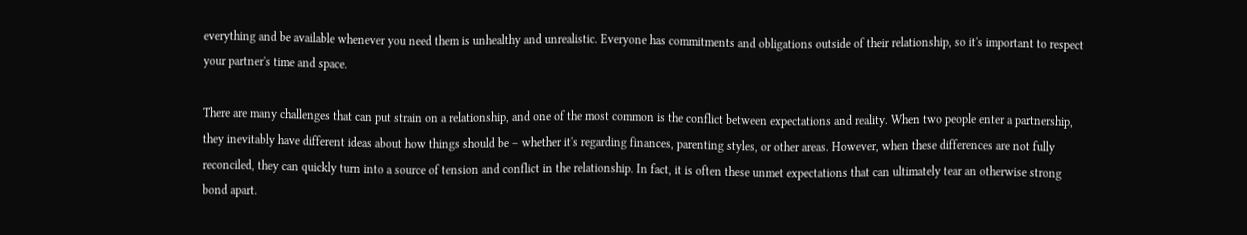everything and be available whenever you need them is unhealthy and unrealistic. Everyone has commitments and obligations outside of their relationship, so it's important to respect your partner's time and space.

There are many challenges that can put strain on a relationship, and one of the most common is the conflict between expectations and reality. When two people enter a partnership, they inevitably have different ideas about how things should be – whether it's regarding finances, parenting styles, or other areas. However, when these differences are not fully reconciled, they can quickly turn into a source of tension and conflict in the relationship. In fact, it is often these unmet expectations that can ultimately tear an otherwise strong bond apart.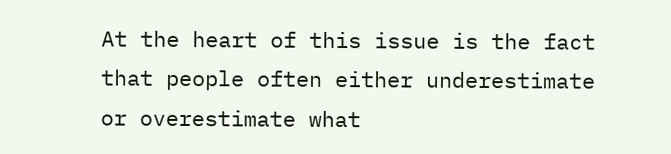At the heart of this issue is the fact that people often either underestimate or overestimate what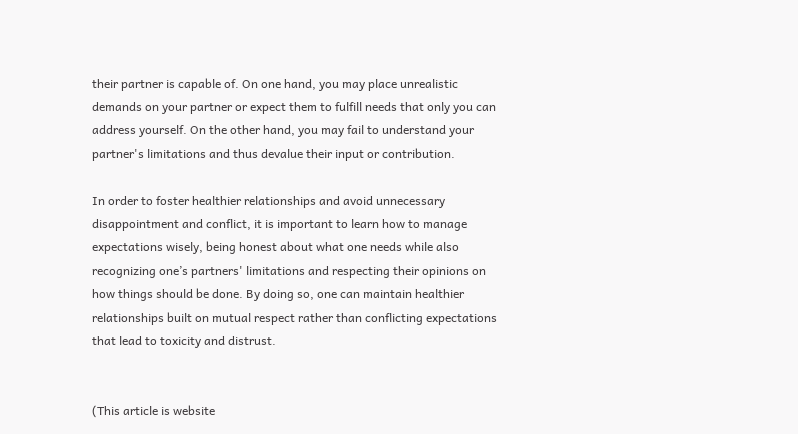their partner is capable of. On one hand, you may place unrealistic demands on your partner or expect them to fulfill needs that only you can address yourself. On the other hand, you may fail to understand your partner's limitations and thus devalue their input or contribution.

In order to foster healthier relationships and avoid unnecessary disappointment and conflict, it is important to learn how to manage expectations wisely, being honest about what one needs while also recognizing one’s partners' limitations and respecting their opinions on how things should be done. By doing so, one can maintain healthier relationships built on mutual respect rather than conflicting expectations that lead to toxicity and distrust.


(This article is website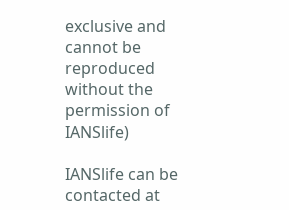exclusive and cannot be reproduced without the permission of IANSlife)

IANSlife can be contacted at